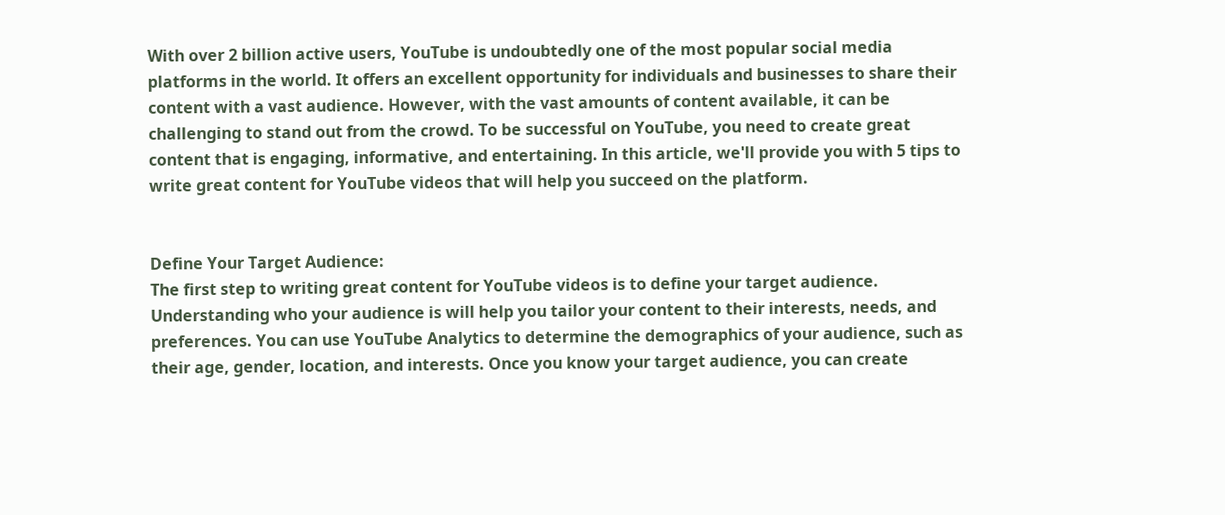With over 2 billion active users, YouTube is undoubtedly one of the most popular social media platforms in the world. It offers an excellent opportunity for individuals and businesses to share their content with a vast audience. However, with the vast amounts of content available, it can be challenging to stand out from the crowd. To be successful on YouTube, you need to create great content that is engaging, informative, and entertaining. In this article, we'll provide you with 5 tips to write great content for YouTube videos that will help you succeed on the platform.


Define Your Target Audience:
The first step to writing great content for YouTube videos is to define your target audience. Understanding who your audience is will help you tailor your content to their interests, needs, and preferences. You can use YouTube Analytics to determine the demographics of your audience, such as their age, gender, location, and interests. Once you know your target audience, you can create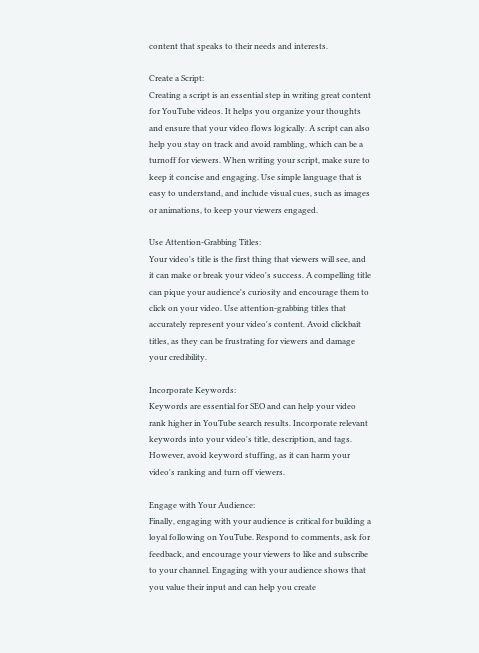content that speaks to their needs and interests.

Create a Script:
Creating a script is an essential step in writing great content for YouTube videos. It helps you organize your thoughts and ensure that your video flows logically. A script can also help you stay on track and avoid rambling, which can be a turnoff for viewers. When writing your script, make sure to keep it concise and engaging. Use simple language that is easy to understand, and include visual cues, such as images or animations, to keep your viewers engaged.

Use Attention-Grabbing Titles:
Your video's title is the first thing that viewers will see, and it can make or break your video's success. A compelling title can pique your audience's curiosity and encourage them to click on your video. Use attention-grabbing titles that accurately represent your video's content. Avoid clickbait titles, as they can be frustrating for viewers and damage your credibility.

Incorporate Keywords:
Keywords are essential for SEO and can help your video rank higher in YouTube search results. Incorporate relevant keywords into your video's title, description, and tags. However, avoid keyword stuffing, as it can harm your video's ranking and turn off viewers.

Engage with Your Audience:
Finally, engaging with your audience is critical for building a loyal following on YouTube. Respond to comments, ask for feedback, and encourage your viewers to like and subscribe to your channel. Engaging with your audience shows that you value their input and can help you create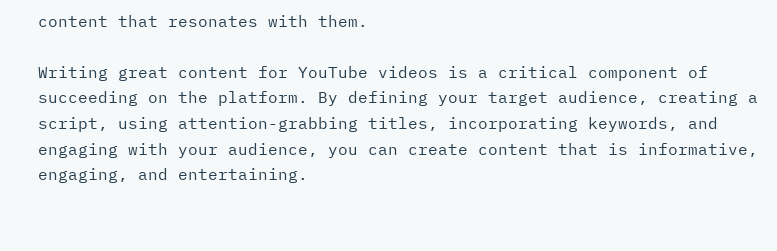content that resonates with them.

Writing great content for YouTube videos is a critical component of succeeding on the platform. By defining your target audience, creating a script, using attention-grabbing titles, incorporating keywords, and engaging with your audience, you can create content that is informative, engaging, and entertaining.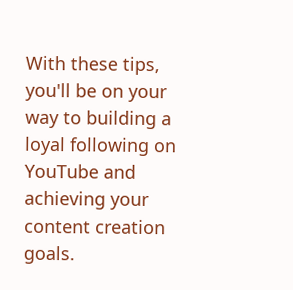With these tips, you'll be on your way to building a loyal following on YouTube and achieving your content creation goals.